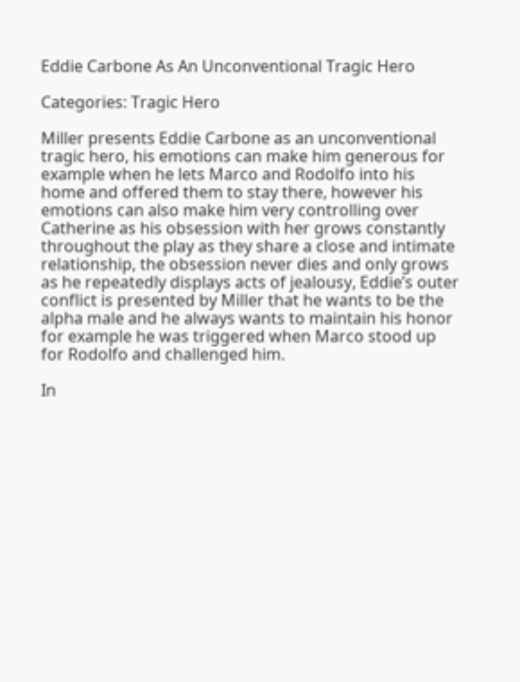Eddie Carbone As An Unconventional Tragic Hero

Categories: Tragic Hero

Miller presents Eddie Carbone as an unconventional tragic hero, his emotions can make him generous for example when he lets Marco and Rodolfo into his home and offered them to stay there, however his emotions can also make him very controlling over Catherine as his obsession with her grows constantly throughout the play as they share a close and intimate relationship, the obsession never dies and only grows as he repeatedly displays acts of jealousy, Eddie’s outer conflict is presented by Miller that he wants to be the alpha male and he always wants to maintain his honor for example he was triggered when Marco stood up for Rodolfo and challenged him.

In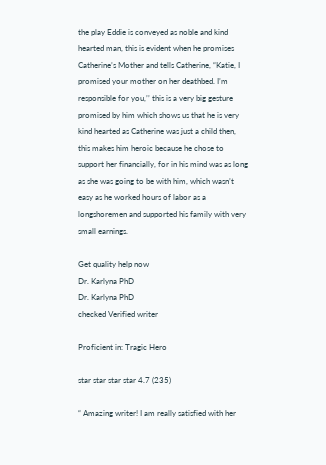the play Eddie is conveyed as noble and kind hearted man, this is evident when he promises Catherine’s Mother and tells Catherine, “Katie, I promised your mother on her deathbed. I’m responsible for you,’’ this is a very big gesture promised by him which shows us that he is very kind hearted as Catherine was just a child then, this makes him heroic because he chose to support her financially, for in his mind was as long as she was going to be with him, which wasn’t easy as he worked hours of labor as a longshoremen and supported his family with very small earnings.

Get quality help now
Dr. Karlyna PhD
Dr. Karlyna PhD
checked Verified writer

Proficient in: Tragic Hero

star star star star 4.7 (235)

“ Amazing writer! I am really satisfied with her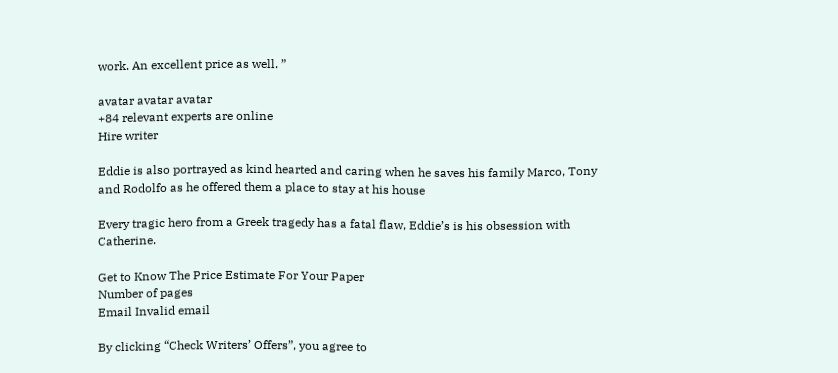work. An excellent price as well. ”

avatar avatar avatar
+84 relevant experts are online
Hire writer

Eddie is also portrayed as kind hearted and caring when he saves his family Marco, Tony and Rodolfo as he offered them a place to stay at his house

Every tragic hero from a Greek tragedy has a fatal flaw, Eddie’s is his obsession with Catherine.

Get to Know The Price Estimate For Your Paper
Number of pages
Email Invalid email

By clicking “Check Writers’ Offers”, you agree to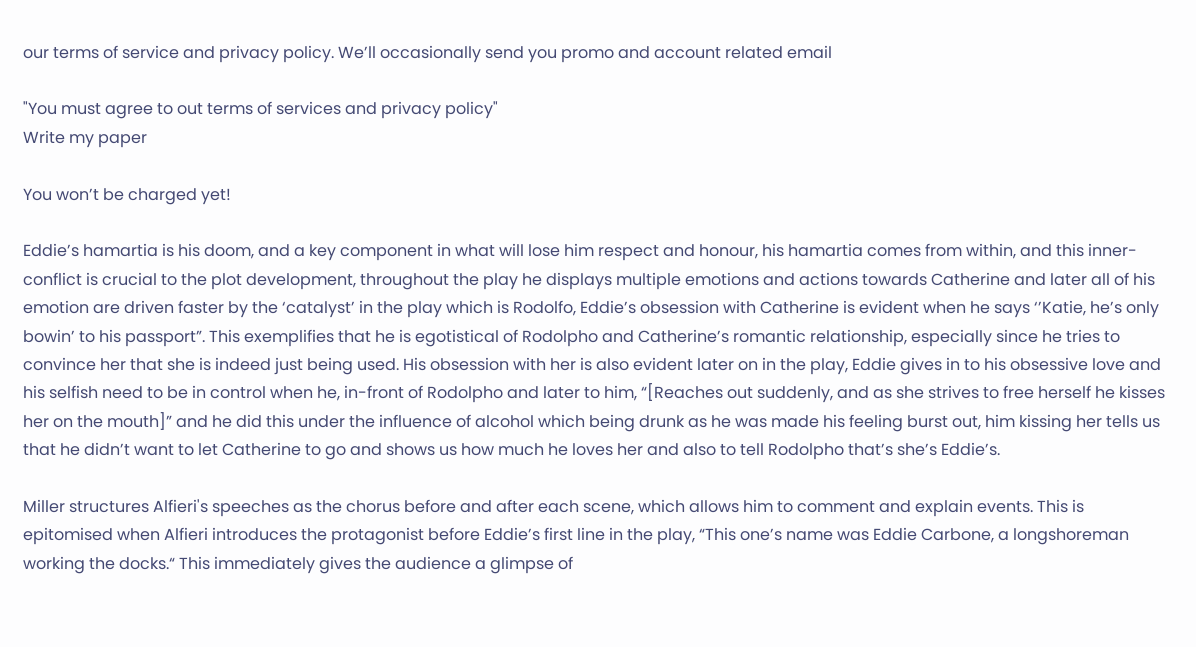our terms of service and privacy policy. We’ll occasionally send you promo and account related email

"You must agree to out terms of services and privacy policy"
Write my paper

You won’t be charged yet!

Eddie’s hamartia is his doom, and a key component in what will lose him respect and honour, his hamartia comes from within, and this inner-conflict is crucial to the plot development, throughout the play he displays multiple emotions and actions towards Catherine and later all of his emotion are driven faster by the ‘catalyst’ in the play which is Rodolfo, Eddie’s obsession with Catherine is evident when he says ‘’Katie, he’s only bowin’ to his passport”. This exemplifies that he is egotistical of Rodolpho and Catherine’s romantic relationship, especially since he tries to convince her that she is indeed just being used. His obsession with her is also evident later on in the play, Eddie gives in to his obsessive love and his selfish need to be in control when he, in-front of Rodolpho and later to him, “[Reaches out suddenly, and as she strives to free herself he kisses her on the mouth]” and he did this under the influence of alcohol which being drunk as he was made his feeling burst out, him kissing her tells us that he didn’t want to let Catherine to go and shows us how much he loves her and also to tell Rodolpho that’s she’s Eddie’s.

Miller structures Alfieri's speeches as the chorus before and after each scene, which allows him to comment and explain events. This is epitomised when Alfieri introduces the protagonist before Eddie’s first line in the play, “This one’s name was Eddie Carbone, a longshoreman working the docks.“ This immediately gives the audience a glimpse of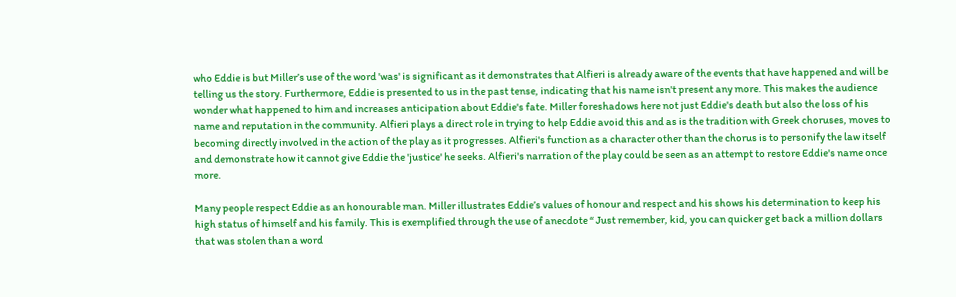who Eddie is but Miller’s use of the word 'was' is significant as it demonstrates that Alfieri is already aware of the events that have happened and will be telling us the story. Furthermore, Eddie is presented to us in the past tense, indicating that his name isn't present any more. This makes the audience wonder what happened to him and increases anticipation about Eddie's fate. Miller foreshadows here not just Eddie's death but also the loss of his name and reputation in the community. Alfieri plays a direct role in trying to help Eddie avoid this and as is the tradition with Greek choruses, moves to becoming directly involved in the action of the play as it progresses. Alfieri's function as a character other than the chorus is to personify the law itself and demonstrate how it cannot give Eddie the 'justice' he seeks. Alfieri's narration of the play could be seen as an attempt to restore Eddie's name once more.

Many people respect Eddie as an honourable man. Miller illustrates Eddie’s values of honour and respect and his shows his determination to keep his high status of himself and his family. This is exemplified through the use of anecdote “ Just remember, kid, you can quicker get back a million dollars that was stolen than a word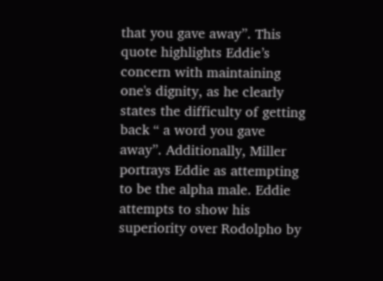that you gave away”. This quote highlights Eddie’s concern with maintaining one's dignity, as he clearly states the difficulty of getting back “ a word you gave away”. Additionally, Miller portrays Eddie as attempting to be the alpha male. Eddie attempts to show his superiority over Rodolpho by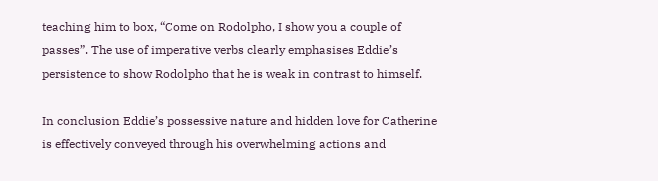teaching him to box, “Come on Rodolpho, I show you a couple of passes”. The use of imperative verbs clearly emphasises Eddie’s persistence to show Rodolpho that he is weak in contrast to himself.

In conclusion Eddie’s possessive nature and hidden love for Catherine is effectively conveyed through his overwhelming actions and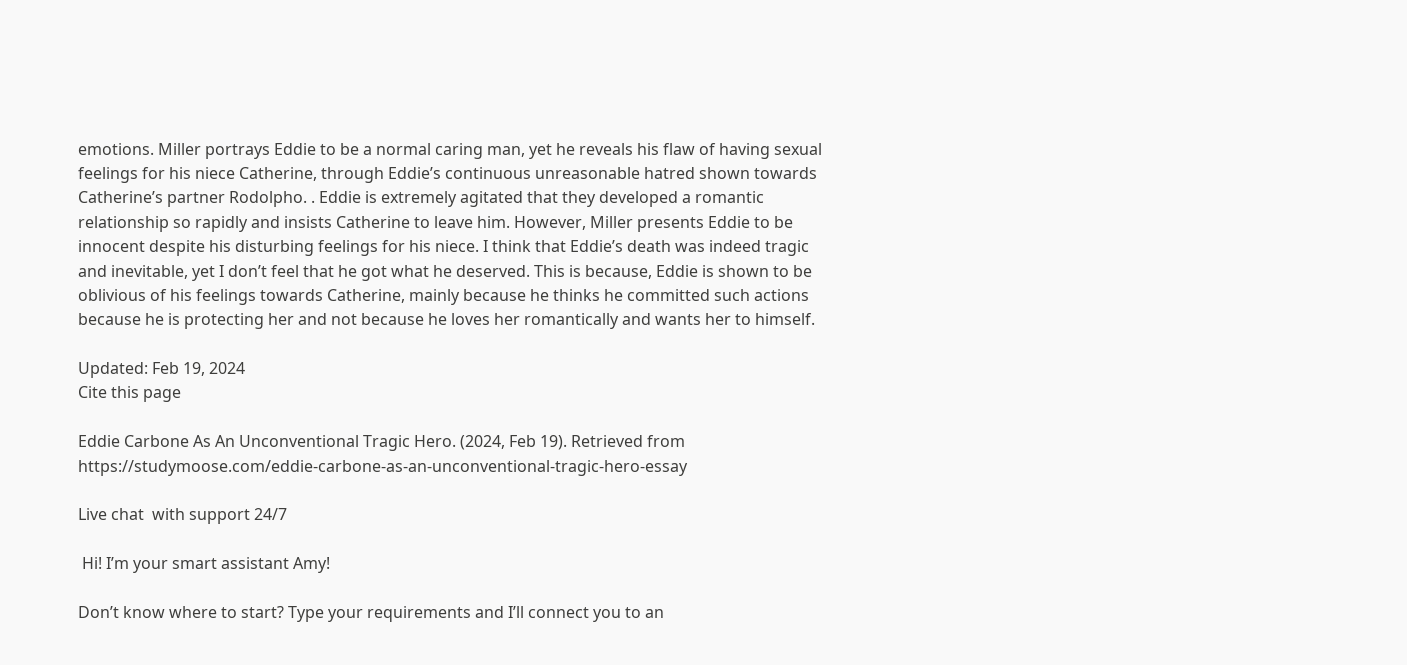emotions. Miller portrays Eddie to be a normal caring man, yet he reveals his flaw of having sexual feelings for his niece Catherine, through Eddie’s continuous unreasonable hatred shown towards Catherine’s partner Rodolpho. . Eddie is extremely agitated that they developed a romantic relationship so rapidly and insists Catherine to leave him. However, Miller presents Eddie to be innocent despite his disturbing feelings for his niece. I think that Eddie’s death was indeed tragic and inevitable, yet I don’t feel that he got what he deserved. This is because, Eddie is shown to be oblivious of his feelings towards Catherine, mainly because he thinks he committed such actions because he is protecting her and not because he loves her romantically and wants her to himself.

Updated: Feb 19, 2024
Cite this page

Eddie Carbone As An Unconventional Tragic Hero. (2024, Feb 19). Retrieved from https://studymoose.com/eddie-carbone-as-an-unconventional-tragic-hero-essay

Live chat  with support 24/7

 Hi! I’m your smart assistant Amy!

Don’t know where to start? Type your requirements and I’ll connect you to an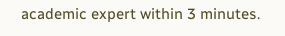academic expert within 3 minutes.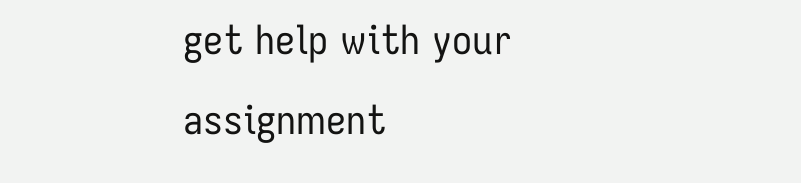get help with your assignment